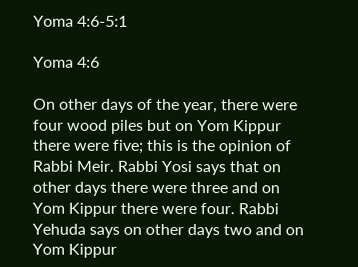Yoma 4:6-5:1

Yoma 4:6

On other days of the year, there were four wood piles but on Yom Kippur there were five; this is the opinion of Rabbi Meir. Rabbi Yosi says that on other days there were three and on Yom Kippur there were four. Rabbi Yehuda says on other days two and on Yom Kippur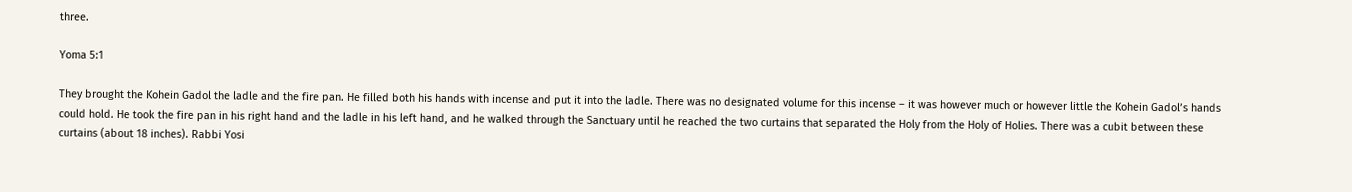three.

Yoma 5:1

They brought the Kohein Gadol the ladle and the fire pan. He filled both his hands with incense and put it into the ladle. There was no designated volume for this incense – it was however much or however little the Kohein Gadol’s hands could hold. He took the fire pan in his right hand and the ladle in his left hand, and he walked through the Sanctuary until he reached the two curtains that separated the Holy from the Holy of Holies. There was a cubit between these curtains (about 18 inches). Rabbi Yosi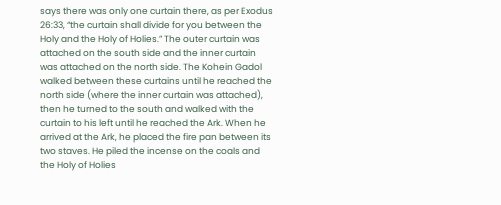says there was only one curtain there, as per Exodus 26:33, “the curtain shall divide for you between the Holy and the Holy of Holies.” The outer curtain was attached on the south side and the inner curtain was attached on the north side. The Kohein Gadol walked between these curtains until he reached the north side (where the inner curtain was attached), then he turned to the south and walked with the curtain to his left until he reached the Ark. When he arrived at the Ark, he placed the fire pan between its two staves. He piled the incense on the coals and the Holy of Holies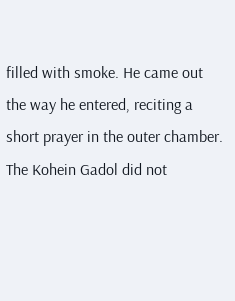filled with smoke. He came out the way he entered, reciting a short prayer in the outer chamber. The Kohein Gadol did not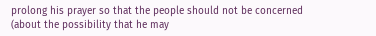prolong his prayer so that the people should not be concerned (about the possibility that he may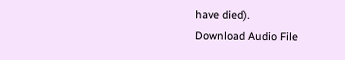have died).
Download Audio File